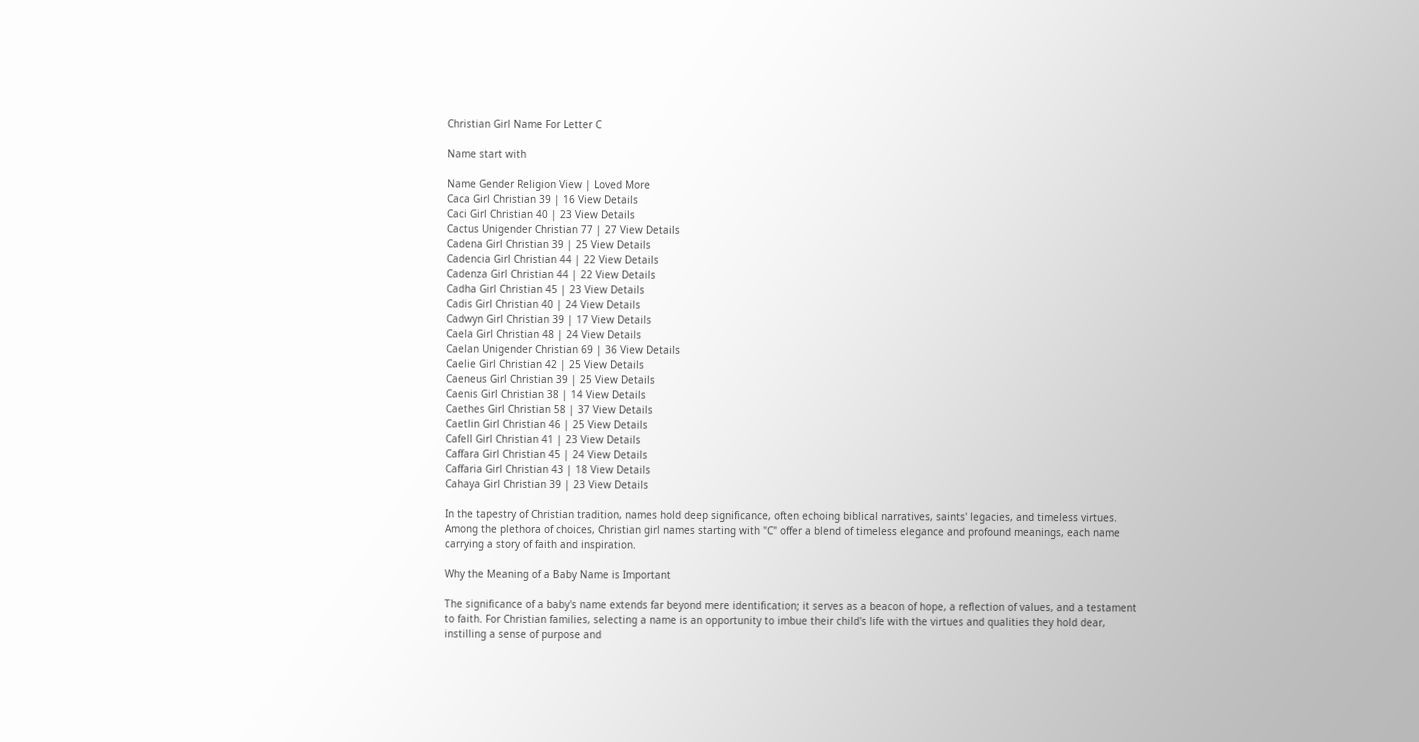Christian Girl Name For Letter C

Name start with

Name Gender Religion View | Loved More
Caca Girl Christian 39 | 16 View Details
Caci Girl Christian 40 | 23 View Details
Cactus Unigender Christian 77 | 27 View Details
Cadena Girl Christian 39 | 25 View Details
Cadencia Girl Christian 44 | 22 View Details
Cadenza Girl Christian 44 | 22 View Details
Cadha Girl Christian 45 | 23 View Details
Cadis Girl Christian 40 | 24 View Details
Cadwyn Girl Christian 39 | 17 View Details
Caela Girl Christian 48 | 24 View Details
Caelan Unigender Christian 69 | 36 View Details
Caelie Girl Christian 42 | 25 View Details
Caeneus Girl Christian 39 | 25 View Details
Caenis Girl Christian 38 | 14 View Details
Caethes Girl Christian 58 | 37 View Details
Caetlin Girl Christian 46 | 25 View Details
Cafell Girl Christian 41 | 23 View Details
Caffara Girl Christian 45 | 24 View Details
Caffaria Girl Christian 43 | 18 View Details
Cahaya Girl Christian 39 | 23 View Details

In the tapestry of Christian tradition, names hold deep significance, often echoing biblical narratives, saints' legacies, and timeless virtues. Among the plethora of choices, Christian girl names starting with "C" offer a blend of timeless elegance and profound meanings, each name carrying a story of faith and inspiration.

Why the Meaning of a Baby Name is Important

The significance of a baby's name extends far beyond mere identification; it serves as a beacon of hope, a reflection of values, and a testament to faith. For Christian families, selecting a name is an opportunity to imbue their child's life with the virtues and qualities they hold dear, instilling a sense of purpose and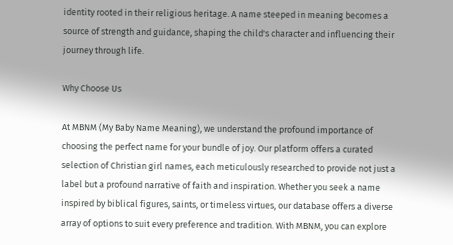identity rooted in their religious heritage. A name steeped in meaning becomes a source of strength and guidance, shaping the child's character and influencing their journey through life.

Why Choose Us

At MBNM (My Baby Name Meaning), we understand the profound importance of choosing the perfect name for your bundle of joy. Our platform offers a curated selection of Christian girl names, each meticulously researched to provide not just a label but a profound narrative of faith and inspiration. Whether you seek a name inspired by biblical figures, saints, or timeless virtues, our database offers a diverse array of options to suit every preference and tradition. With MBNM, you can explore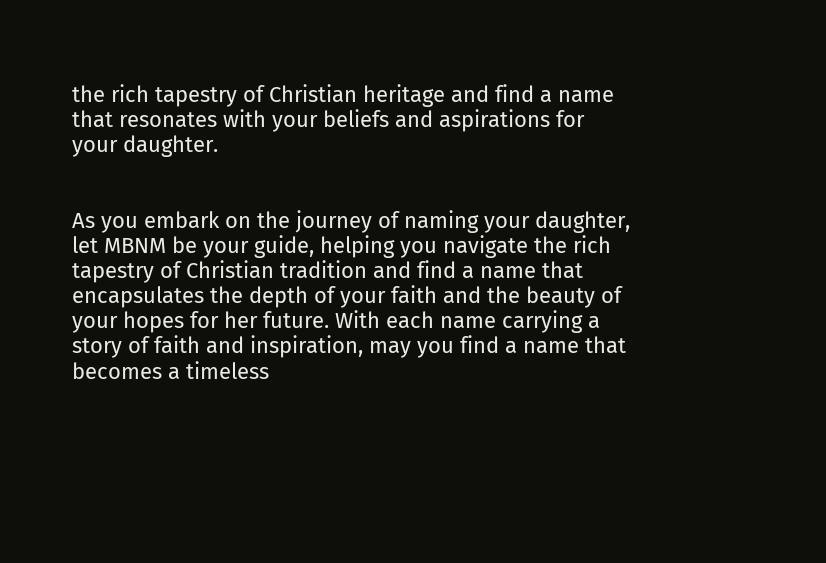the rich tapestry of Christian heritage and find a name that resonates with your beliefs and aspirations for your daughter.


As you embark on the journey of naming your daughter, let MBNM be your guide, helping you navigate the rich tapestry of Christian tradition and find a name that encapsulates the depth of your faith and the beauty of your hopes for her future. With each name carrying a story of faith and inspiration, may you find a name that becomes a timeless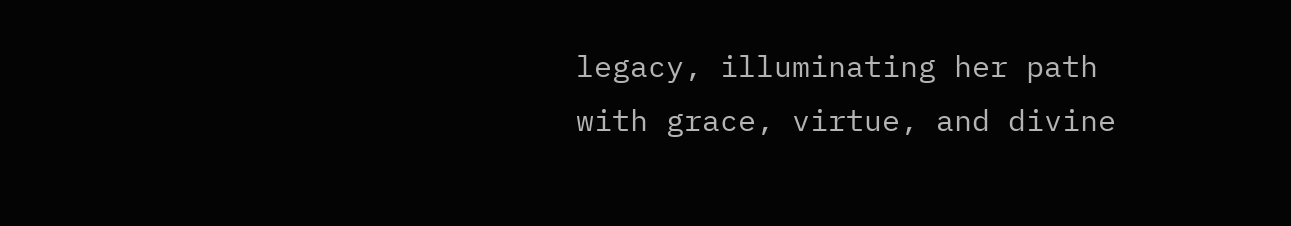legacy, illuminating her path with grace, virtue, and divine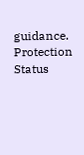guidance. Protection Status